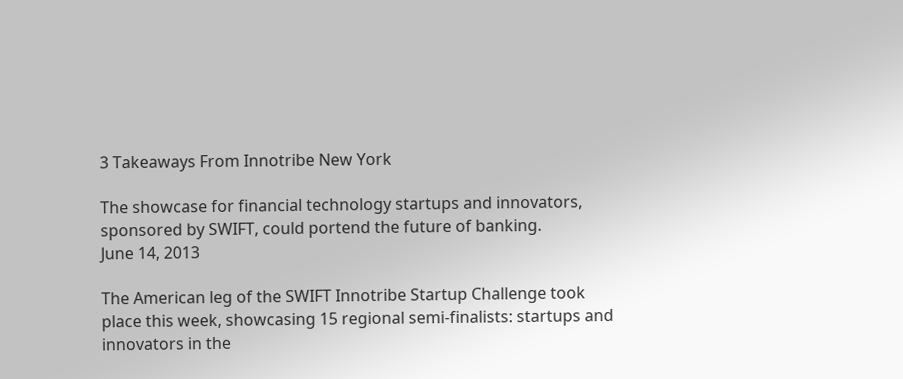3 Takeaways From Innotribe New York

The showcase for financial technology startups and innovators, sponsored by SWIFT, could portend the future of banking.
June 14, 2013

The American leg of the SWIFT Innotribe Startup Challenge took place this week, showcasing 15 regional semi-finalists: startups and innovators in the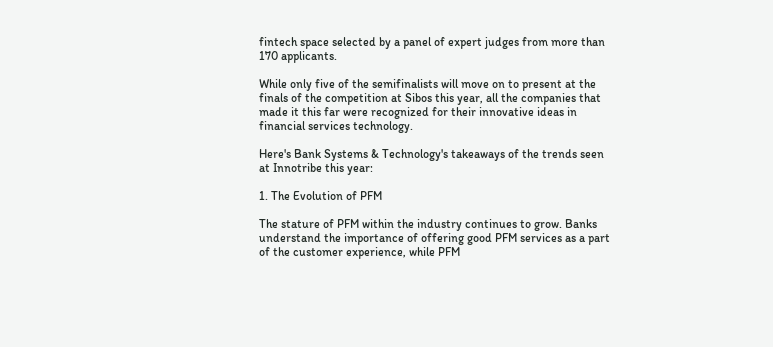fintech space selected by a panel of expert judges from more than 170 applicants.

While only five of the semifinalists will move on to present at the finals of the competition at Sibos this year, all the companies that made it this far were recognized for their innovative ideas in financial services technology.

Here's Bank Systems & Technology's takeaways of the trends seen at Innotribe this year:

1. The Evolution of PFM

The stature of PFM within the industry continues to grow. Banks understand the importance of offering good PFM services as a part of the customer experience, while PFM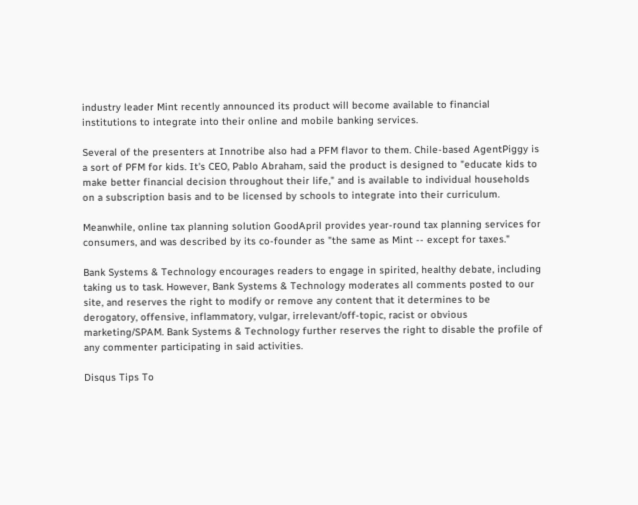industry leader Mint recently announced its product will become available to financial institutions to integrate into their online and mobile banking services.

Several of the presenters at Innotribe also had a PFM flavor to them. Chile-based AgentPiggy is a sort of PFM for kids. It's CEO, Pablo Abraham, said the product is designed to "educate kids to make better financial decision throughout their life," and is available to individual households on a subscription basis and to be licensed by schools to integrate into their curriculum.

Meanwhile, online tax planning solution GoodApril provides year-round tax planning services for consumers, and was described by its co-founder as "the same as Mint -- except for taxes."

Bank Systems & Technology encourages readers to engage in spirited, healthy debate, including taking us to task. However, Bank Systems & Technology moderates all comments posted to our site, and reserves the right to modify or remove any content that it determines to be derogatory, offensive, inflammatory, vulgar, irrelevant/off-topic, racist or obvious marketing/SPAM. Bank Systems & Technology further reserves the right to disable the profile of any commenter participating in said activities.

Disqus Tips To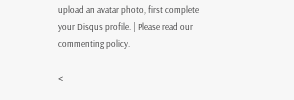upload an avatar photo, first complete your Disqus profile. | Please read our commenting policy.

<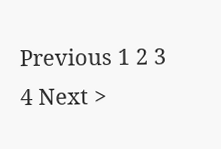Previous 1 2 3 4 Next >